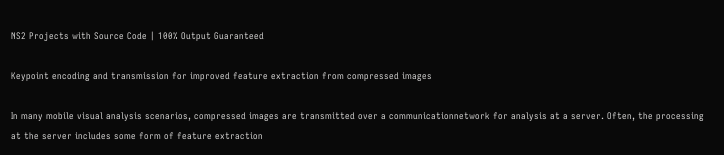NS2 Projects with Source Code | 100% Output Guaranteed

Keypoint encoding and transmission for improved feature extraction from compressed images

In many mobile visual analysis scenarios, compressed images are transmitted over a communicationnetwork for analysis at a server. Often, the processing at the server includes some form of feature extraction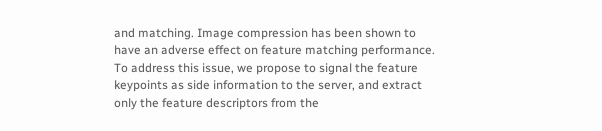and matching. Image compression has been shown to have an adverse effect on feature matching performance. To address this issue, we propose to signal the feature keypoints as side information to the server, and extract only the feature descriptors from the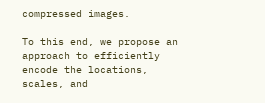compressed images.

To this end, we propose an approach to efficiently encode the locations, scales, and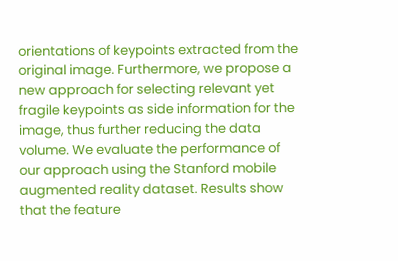orientations of keypoints extracted from the original image. Furthermore, we propose a new approach for selecting relevant yet fragile keypoints as side information for the image, thus further reducing the data volume. We evaluate the performance of our approach using the Stanford mobile augmented reality dataset. Results show that the feature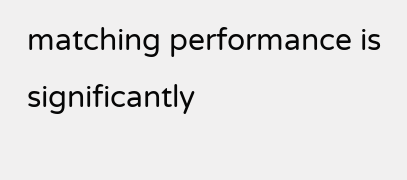matching performance is significantly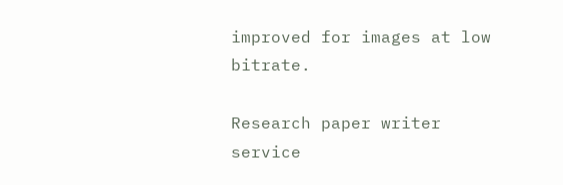improved for images at low bitrate.

Research paper writer service